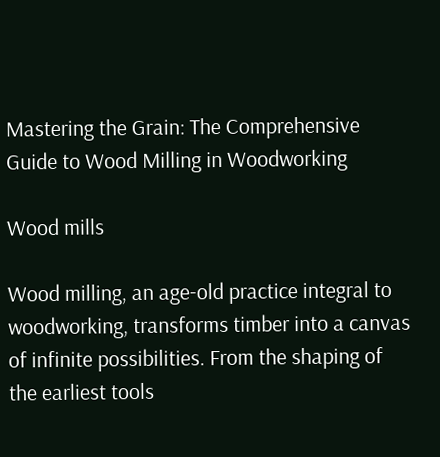Mastering the Grain: The Comprehensive Guide to Wood Milling in Woodworking

Wood mills

Wood milling, an age-old practice integral to woodworking, transforms timber into a canvas of infinite possibilities. From the shaping of the earliest tools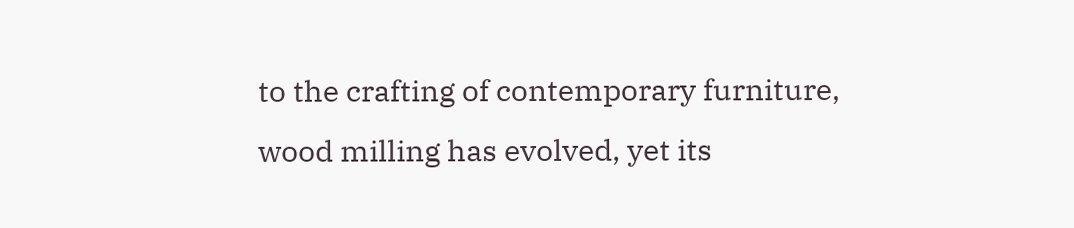to the crafting of contemporary furniture, wood milling has evolved, yet its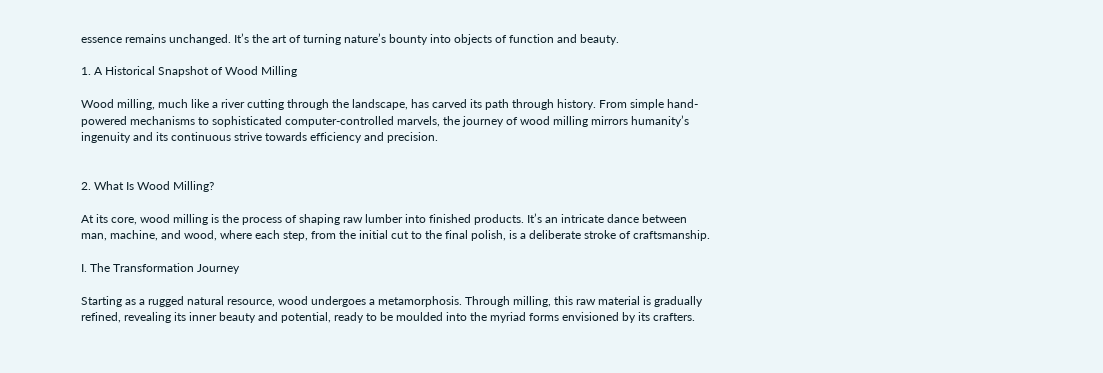essence remains unchanged. It’s the art of turning nature’s bounty into objects of function and beauty.

1. A Historical Snapshot of Wood Milling

Wood milling, much like a river cutting through the landscape, has carved its path through history. From simple hand-powered mechanisms to sophisticated computer-controlled marvels, the journey of wood milling mirrors humanity’s ingenuity and its continuous strive towards efficiency and precision.


2. What Is Wood Milling?

At its core, wood milling is the process of shaping raw lumber into finished products. It’s an intricate dance between man, machine, and wood, where each step, from the initial cut to the final polish, is a deliberate stroke of craftsmanship.

I. The Transformation Journey

Starting as a rugged natural resource, wood undergoes a metamorphosis. Through milling, this raw material is gradually refined, revealing its inner beauty and potential, ready to be moulded into the myriad forms envisioned by its crafters.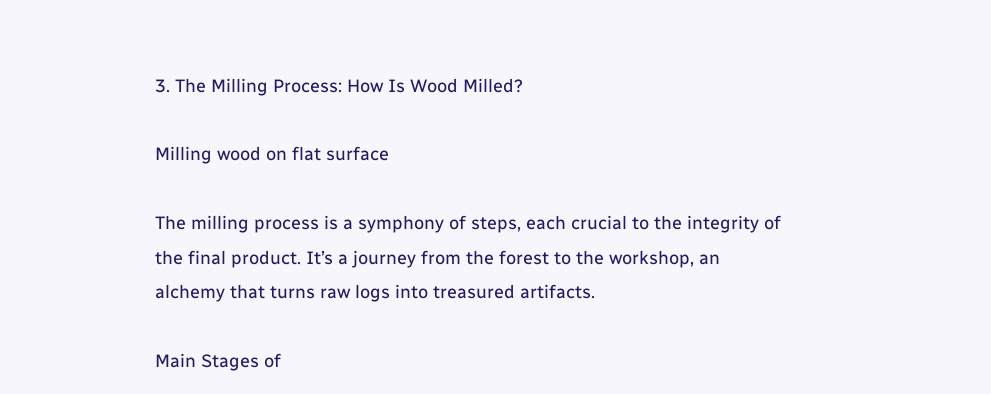3. The Milling Process: How Is Wood Milled?

Milling wood on flat surface

The milling process is a symphony of steps, each crucial to the integrity of the final product. It’s a journey from the forest to the workshop, an alchemy that turns raw logs into treasured artifacts.

Main Stages of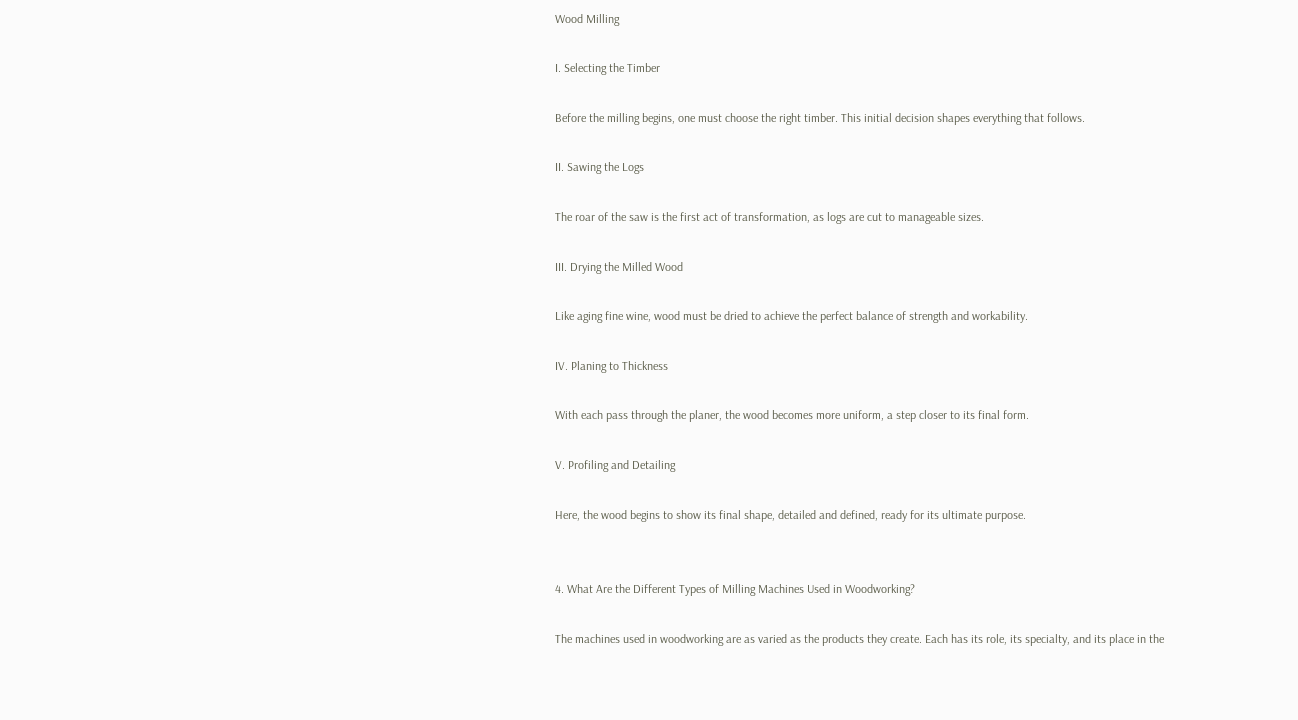Wood Milling

I. Selecting the Timber

Before the milling begins, one must choose the right timber. This initial decision shapes everything that follows.

II. Sawing the Logs

The roar of the saw is the first act of transformation, as logs are cut to manageable sizes.

III. Drying the Milled Wood

Like aging fine wine, wood must be dried to achieve the perfect balance of strength and workability.

IV. Planing to Thickness

With each pass through the planer, the wood becomes more uniform, a step closer to its final form.

V. Profiling and Detailing

Here, the wood begins to show its final shape, detailed and defined, ready for its ultimate purpose.


4. What Are the Different Types of Milling Machines Used in Woodworking?

The machines used in woodworking are as varied as the products they create. Each has its role, its specialty, and its place in the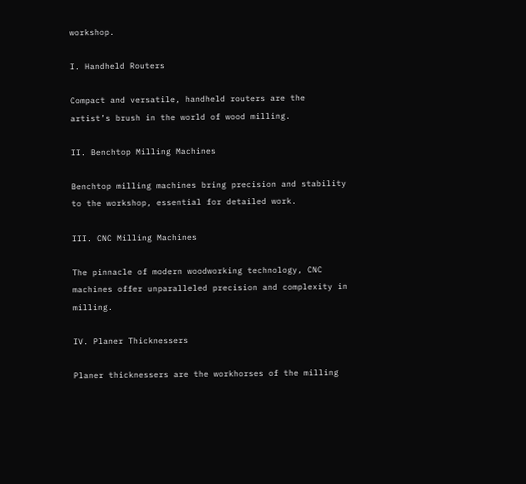workshop.

I. Handheld Routers

Compact and versatile, handheld routers are the artist’s brush in the world of wood milling.

II. Benchtop Milling Machines

Benchtop milling machines bring precision and stability to the workshop, essential for detailed work.

III. CNC Milling Machines

The pinnacle of modern woodworking technology, CNC machines offer unparalleled precision and complexity in milling.

IV. Planer Thicknessers

Planer thicknessers are the workhorses of the milling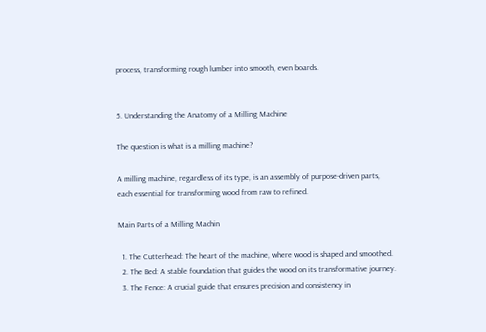process, transforming rough lumber into smooth, even boards.


5. Understanding the Anatomy of a Milling Machine

The question is what is a milling machine?

A milling machine, regardless of its type, is an assembly of purpose-driven parts, each essential for transforming wood from raw to refined.

Main Parts of a Milling Machin

  1. The Cutterhead: The heart of the machine, where wood is shaped and smoothed.
  2. The Bed: A stable foundation that guides the wood on its transformative journey.
  3. The Fence: A crucial guide that ensures precision and consistency in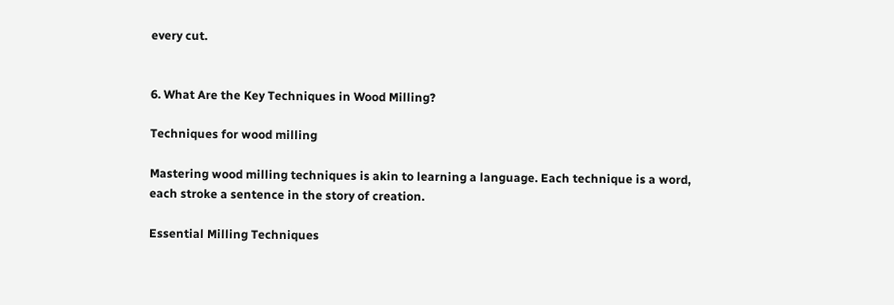every cut.


6. What Are the Key Techniques in Wood Milling?

Techniques for wood milling

Mastering wood milling techniques is akin to learning a language. Each technique is a word, each stroke a sentence in the story of creation.

Essential Milling Techniques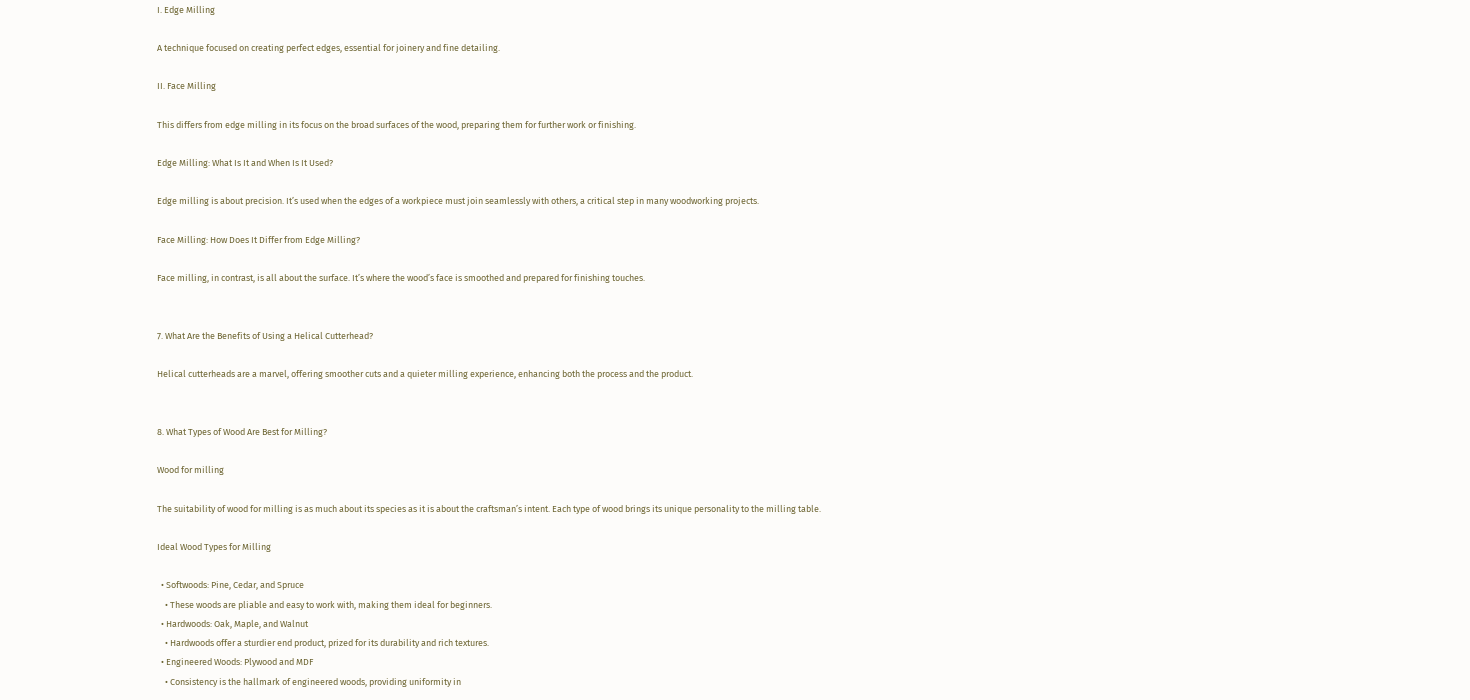I. Edge Milling

A technique focused on creating perfect edges, essential for joinery and fine detailing.

II. Face Milling

This differs from edge milling in its focus on the broad surfaces of the wood, preparing them for further work or finishing.

Edge Milling: What Is It and When Is It Used?

Edge milling is about precision. It’s used when the edges of a workpiece must join seamlessly with others, a critical step in many woodworking projects.

Face Milling: How Does It Differ from Edge Milling?

Face milling, in contrast, is all about the surface. It’s where the wood’s face is smoothed and prepared for finishing touches.


7. What Are the Benefits of Using a Helical Cutterhead?

Helical cutterheads are a marvel, offering smoother cuts and a quieter milling experience, enhancing both the process and the product.


8. What Types of Wood Are Best for Milling?

Wood for milling

The suitability of wood for milling is as much about its species as it is about the craftsman’s intent. Each type of wood brings its unique personality to the milling table.

Ideal Wood Types for Milling

  • Softwoods: Pine, Cedar, and Spruce
    • These woods are pliable and easy to work with, making them ideal for beginners.
  • Hardwoods: Oak, Maple, and Walnut
    • Hardwoods offer a sturdier end product, prized for its durability and rich textures.
  • Engineered Woods: Plywood and MDF
    • Consistency is the hallmark of engineered woods, providing uniformity in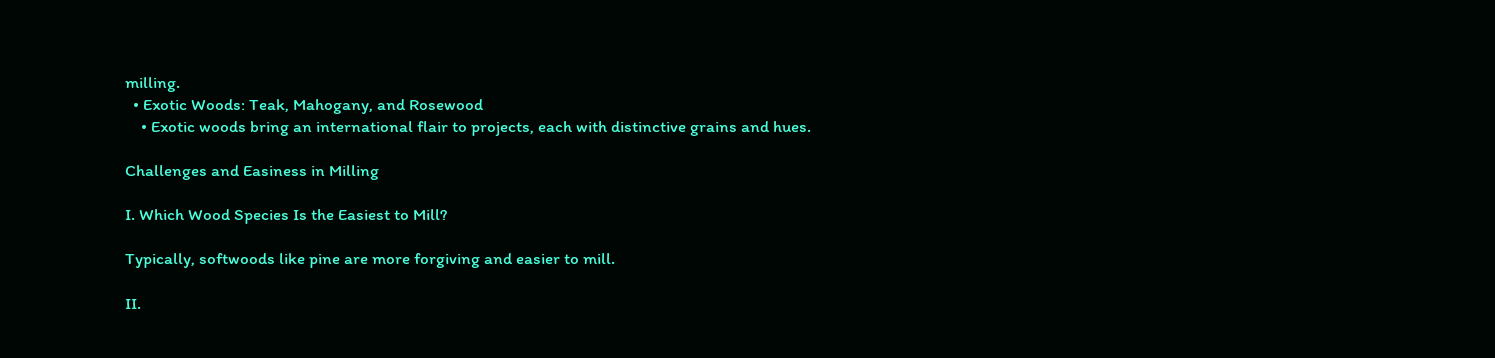milling.
  • Exotic Woods: Teak, Mahogany, and Rosewood
    • Exotic woods bring an international flair to projects, each with distinctive grains and hues.

Challenges and Easiness in Milling

I. Which Wood Species Is the Easiest to Mill?

Typically, softwoods like pine are more forgiving and easier to mill.

II.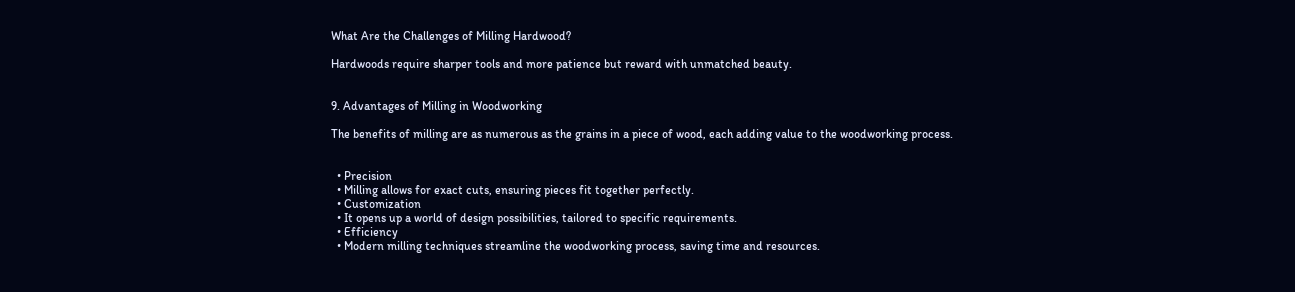What Are the Challenges of Milling Hardwood?

Hardwoods require sharper tools and more patience but reward with unmatched beauty.


9. Advantages of Milling in Woodworking

The benefits of milling are as numerous as the grains in a piece of wood, each adding value to the woodworking process.


  • Precision
  • Milling allows for exact cuts, ensuring pieces fit together perfectly.
  • Customization
  • It opens up a world of design possibilities, tailored to specific requirements.
  • Efficiency
  • Modern milling techniques streamline the woodworking process, saving time and resources.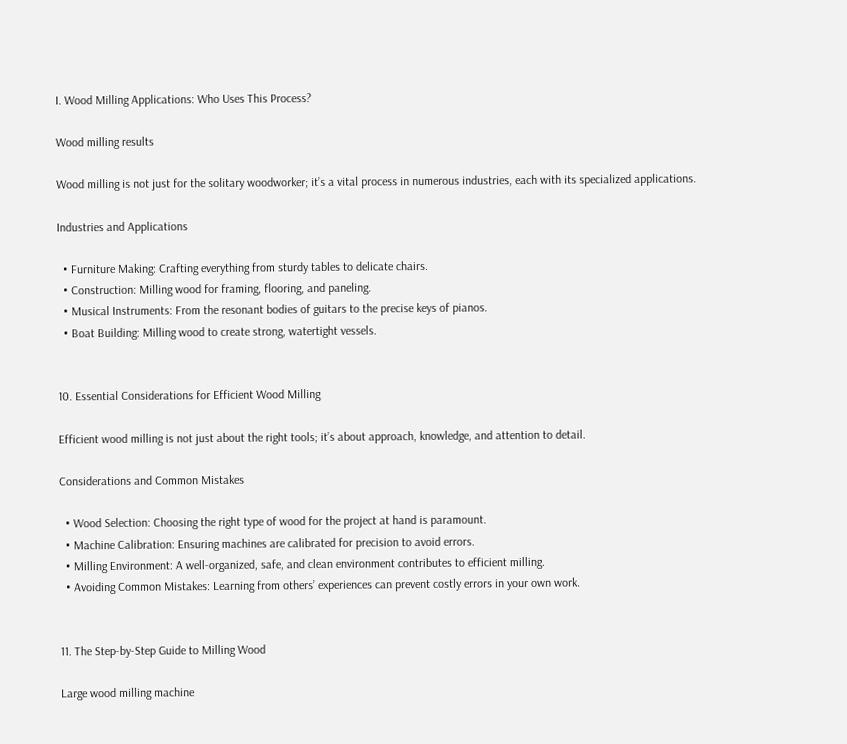I. Wood Milling Applications: Who Uses This Process?

Wood milling results

Wood milling is not just for the solitary woodworker; it’s a vital process in numerous industries, each with its specialized applications.

Industries and Applications

  • Furniture Making: Crafting everything from sturdy tables to delicate chairs.
  • Construction: Milling wood for framing, flooring, and paneling.
  • Musical Instruments: From the resonant bodies of guitars to the precise keys of pianos.
  • Boat Building: Milling wood to create strong, watertight vessels.


10. Essential Considerations for Efficient Wood Milling

Efficient wood milling is not just about the right tools; it’s about approach, knowledge, and attention to detail.

Considerations and Common Mistakes

  • Wood Selection: Choosing the right type of wood for the project at hand is paramount.
  • Machine Calibration: Ensuring machines are calibrated for precision to avoid errors.
  • Milling Environment: A well-organized, safe, and clean environment contributes to efficient milling.
  • Avoiding Common Mistakes: Learning from others’ experiences can prevent costly errors in your own work.


11. The Step-by-Step Guide to Milling Wood

Large wood milling machine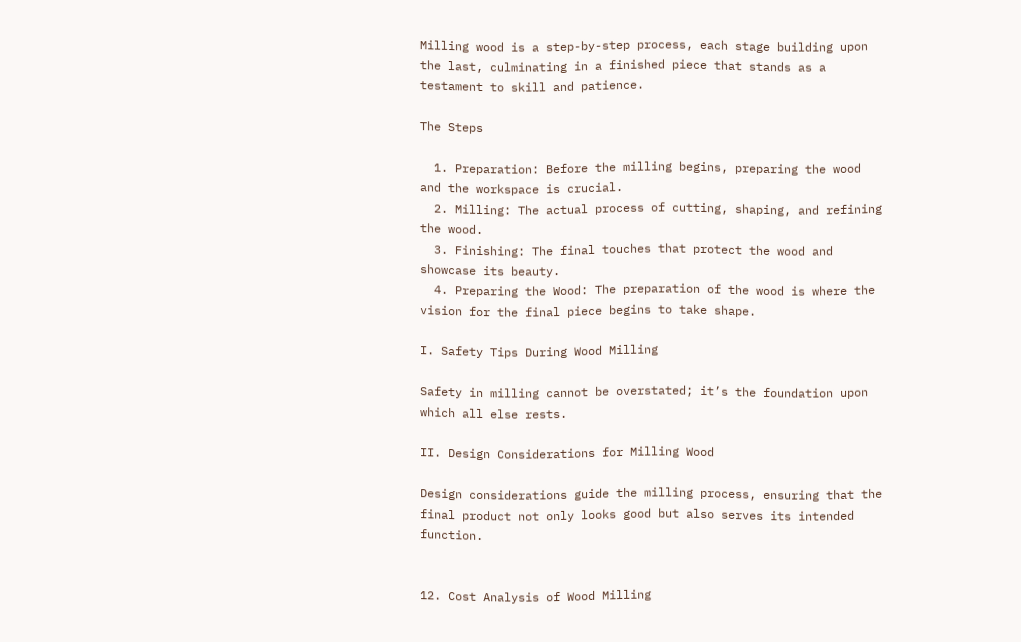Milling wood is a step-by-step process, each stage building upon the last, culminating in a finished piece that stands as a testament to skill and patience.

The Steps

  1. Preparation: Before the milling begins, preparing the wood and the workspace is crucial.
  2. Milling: The actual process of cutting, shaping, and refining the wood.
  3. Finishing: The final touches that protect the wood and showcase its beauty.
  4. Preparing the Wood: The preparation of the wood is where the vision for the final piece begins to take shape.

I. Safety Tips During Wood Milling

Safety in milling cannot be overstated; it’s the foundation upon which all else rests.

II. Design Considerations for Milling Wood

Design considerations guide the milling process, ensuring that the final product not only looks good but also serves its intended function.


12. Cost Analysis of Wood Milling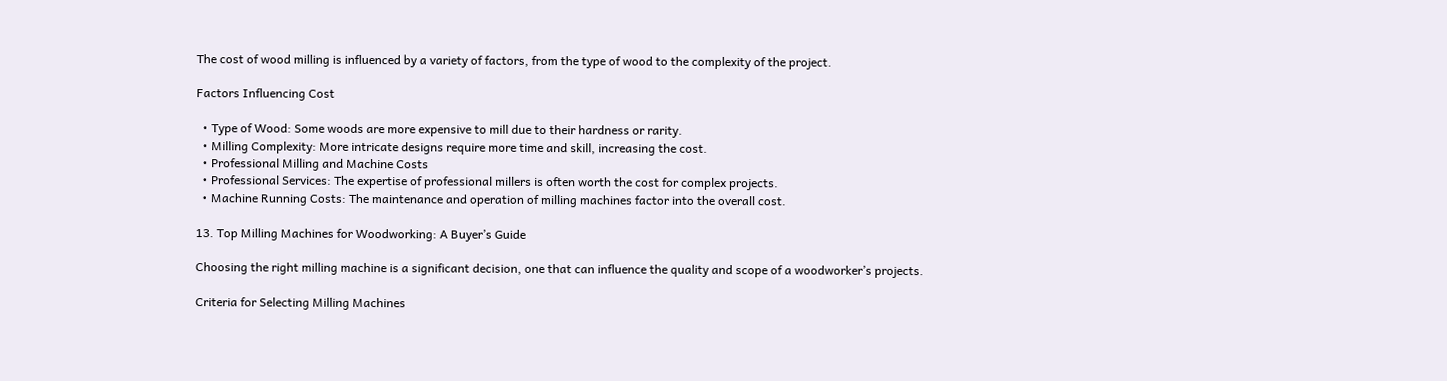The cost of wood milling is influenced by a variety of factors, from the type of wood to the complexity of the project.

Factors Influencing Cost

  • Type of Wood: Some woods are more expensive to mill due to their hardness or rarity.
  • Milling Complexity: More intricate designs require more time and skill, increasing the cost.
  • Professional Milling and Machine Costs
  • Professional Services: The expertise of professional millers is often worth the cost for complex projects.
  • Machine Running Costs: The maintenance and operation of milling machines factor into the overall cost.

13. Top Milling Machines for Woodworking: A Buyer’s Guide

Choosing the right milling machine is a significant decision, one that can influence the quality and scope of a woodworker’s projects.

Criteria for Selecting Milling Machines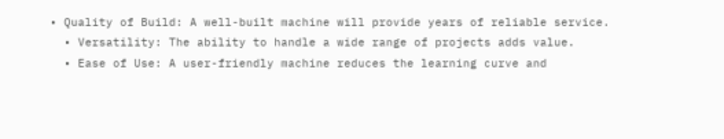• Quality of Build: A well-built machine will provide years of reliable service.
  • Versatility: The ability to handle a wide range of projects adds value.
  • Ease of Use: A user-friendly machine reduces the learning curve and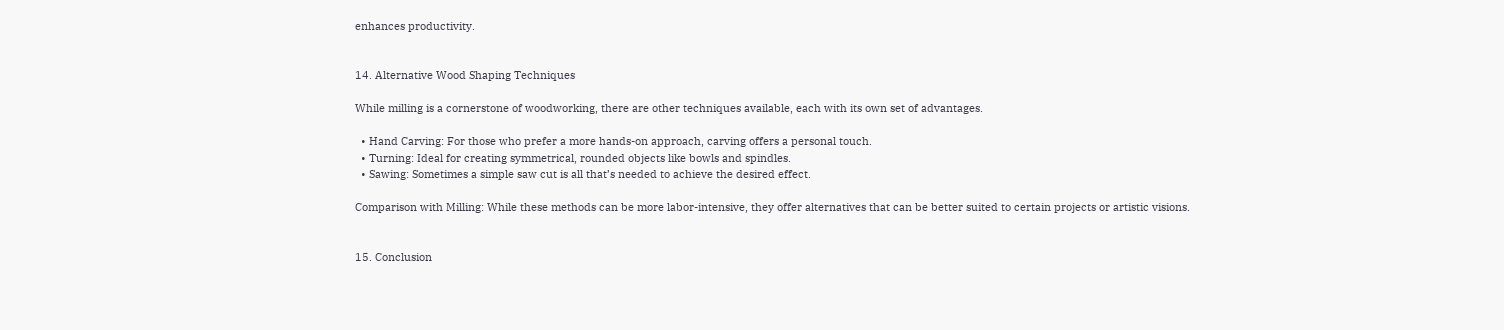enhances productivity.


14. Alternative Wood Shaping Techniques

While milling is a cornerstone of woodworking, there are other techniques available, each with its own set of advantages.

  • Hand Carving: For those who prefer a more hands-on approach, carving offers a personal touch.
  • Turning: Ideal for creating symmetrical, rounded objects like bowls and spindles.
  • Sawing: Sometimes a simple saw cut is all that’s needed to achieve the desired effect.

Comparison with Milling: While these methods can be more labor-intensive, they offer alternatives that can be better suited to certain projects or artistic visions.


15. Conclusion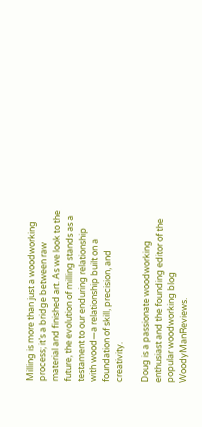Milling is more than just a woodworking process; it’s a bridge between raw material and finished art. As we look to the future, the evolution of milling stands as a testament to our enduring relationship with wood—a relationship built on a foundation of skill, precision, and creativity.

Doug is a passionate woodworking enthusiast and the founding editor of the popular woodworking blog WoodyManReviews.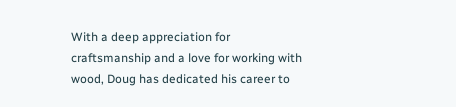With a deep appreciation for craftsmanship and a love for working with wood, Doug has dedicated his career to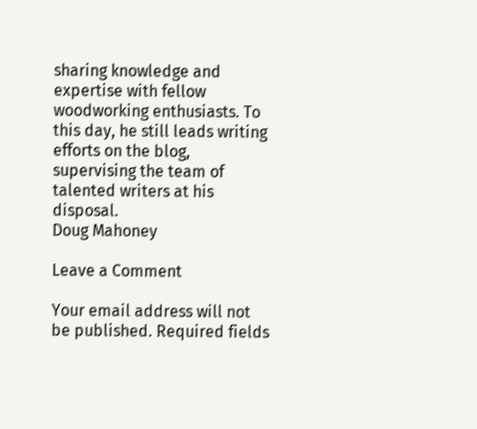sharing knowledge and expertise with fellow woodworking enthusiasts. To this day, he still leads writing efforts on the blog, supervising the team of talented writers at his disposal.
Doug Mahoney

Leave a Comment

Your email address will not be published. Required fields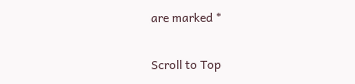are marked *

Scroll to Top